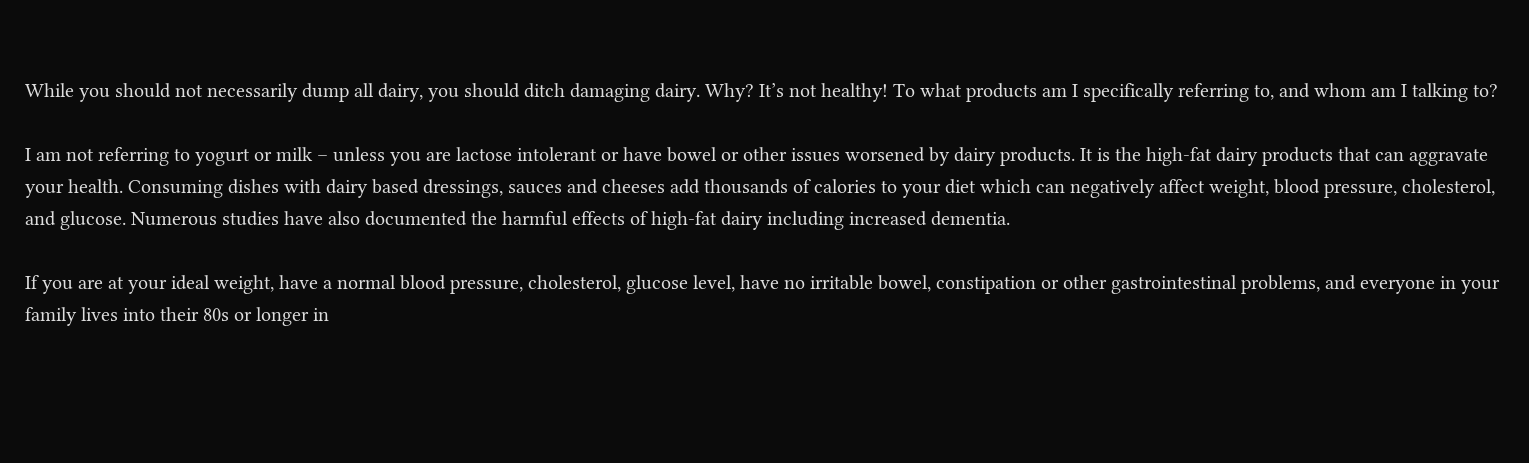While you should not necessarily dump all dairy, you should ditch damaging dairy. Why? It’s not healthy! To what products am I specifically referring to, and whom am I talking to?

I am not referring to yogurt or milk – unless you are lactose intolerant or have bowel or other issues worsened by dairy products. It is the high-fat dairy products that can aggravate your health. Consuming dishes with dairy based dressings, sauces and cheeses add thousands of calories to your diet which can negatively affect weight, blood pressure, cholesterol, and glucose. Numerous studies have also documented the harmful effects of high-fat dairy including increased dementia.

If you are at your ideal weight, have a normal blood pressure, cholesterol, glucose level, have no irritable bowel, constipation or other gastrointestinal problems, and everyone in your family lives into their 80s or longer in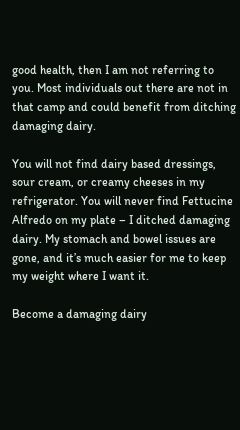good health, then I am not referring to you. Most individuals out there are not in that camp and could benefit from ditching damaging dairy.

You will not find dairy based dressings, sour cream, or creamy cheeses in my refrigerator. You will never find Fettucine Alfredo on my plate – I ditched damaging dairy. My stomach and bowel issues are gone, and it’s much easier for me to keep my weight where I want it.

Become a damaging dairy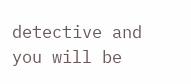detective and you will be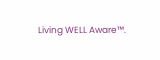Living WELL Aware™.